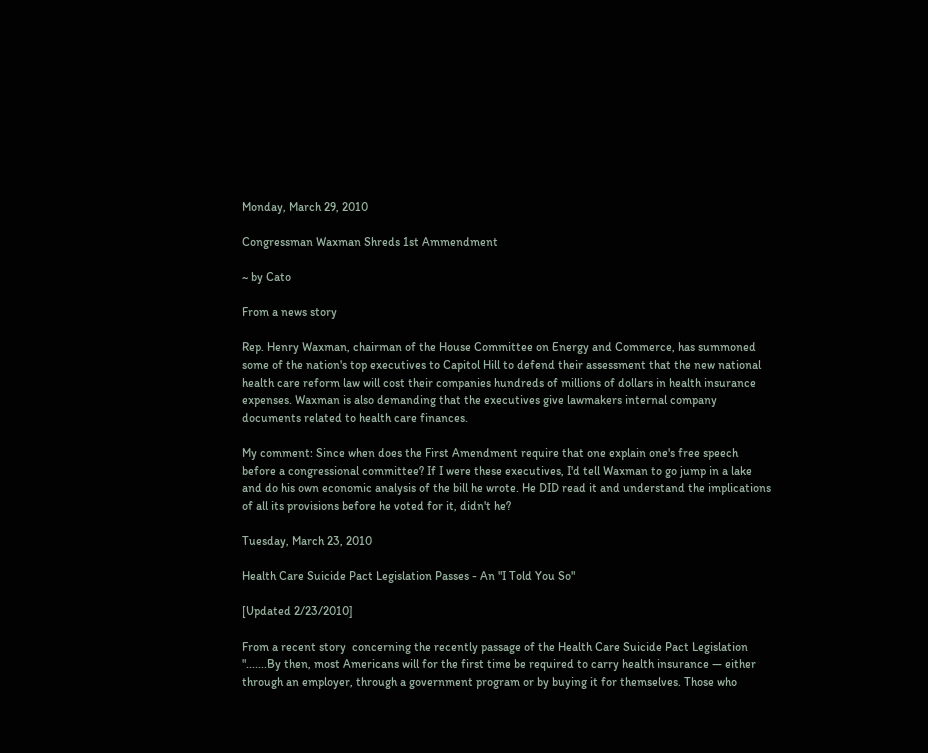Monday, March 29, 2010

Congressman Waxman Shreds 1st Ammendment

~ by Cato

From a news story

Rep. Henry Waxman, chairman of the House Committee on Energy and Commerce, has summoned some of the nation's top executives to Capitol Hill to defend their assessment that the new national health care reform law will cost their companies hundreds of millions of dollars in health insurance expenses. Waxman is also demanding that the executives give lawmakers internal company documents related to health care finances.

My comment: Since when does the First Amendment require that one explain one's free speech before a congressional committee? If I were these executives, I'd tell Waxman to go jump in a lake and do his own economic analysis of the bill he wrote. He DID read it and understand the implications of all its provisions before he voted for it, didn't he?

Tuesday, March 23, 2010

Health Care Suicide Pact Legislation Passes - An "I Told You So"

[Updated 2/23/2010]

From a recent story  concerning the recently passage of the Health Care Suicide Pact Legislation
".......By then, most Americans will for the first time be required to carry health insurance — either through an employer, through a government program or by buying it for themselves. Those who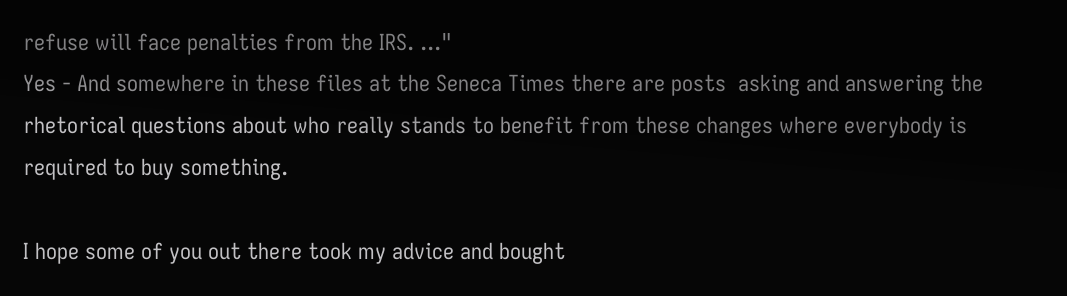refuse will face penalties from the IRS. ..."
Yes - And somewhere in these files at the Seneca Times there are posts  asking and answering the rhetorical questions about who really stands to benefit from these changes where everybody is required to buy something.

I hope some of you out there took my advice and bought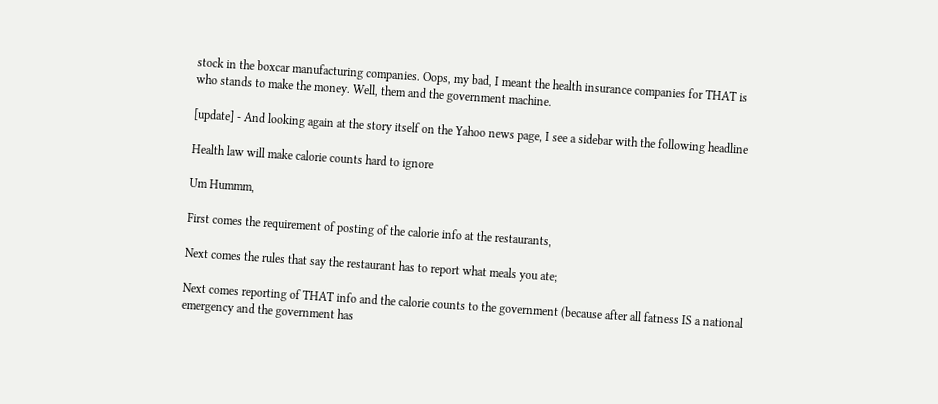stock in the boxcar manufacturing companies. Oops, my bad, I meant the health insurance companies for THAT is who stands to make the money. Well, them and the government machine.

[update] - And looking again at the story itself on the Yahoo news page, I see a sidebar with the following headline

Health law will make calorie counts hard to ignore

Um Hummm,

First comes the requirement of posting of the calorie info at the restaurants,

Next comes the rules that say the restaurant has to report what meals you ate;

Next comes reporting of THAT info and the calorie counts to the government (because after all fatness IS a national emergency and the government has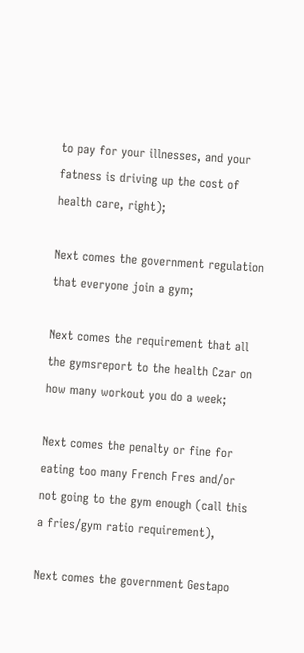to pay for your illnesses, and your fatness is driving up the cost of health care, right);

Next comes the government regulation that everyone join a gym;

Next comes the requirement that all the gymsreport to the health Czar on how many workout you do a week;

Next comes the penalty or fine for eating too many French Fres and/or not going to the gym enough (call this a fries/gym ratio requirement),

Next comes the government Gestapo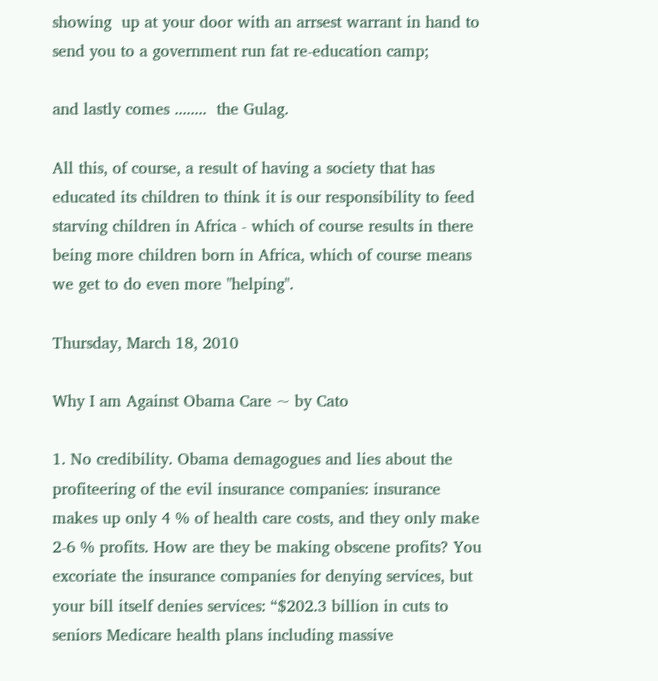showing  up at your door with an arrsest warrant in hand to send you to a government run fat re-education camp;

and lastly comes ........  the Gulag.

All this, of course, a result of having a society that has educated its children to think it is our responsibility to feed starving children in Africa - which of course results in there being more children born in Africa, which of course means we get to do even more "helping".

Thursday, March 18, 2010

Why I am Against Obama Care ~ by Cato

1. No credibility. Obama demagogues and lies about the profiteering of the evil insurance companies: insurance makes up only 4 % of health care costs, and they only make 2-6 % profits. How are they be making obscene profits? You excoriate the insurance companies for denying services, but your bill itself denies services: “$202.3 billion in cuts to seniors Medicare health plans including massive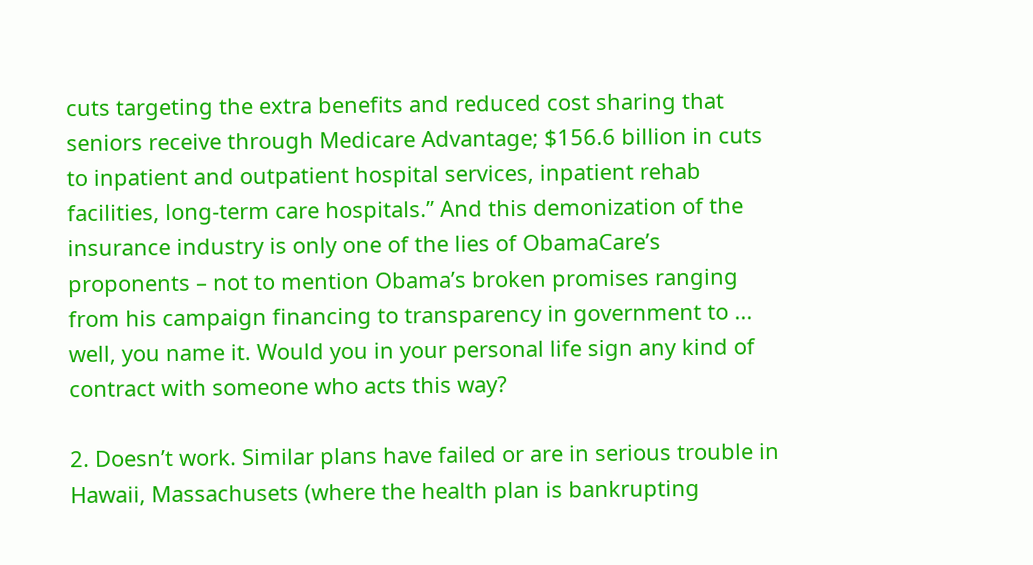cuts targeting the extra benefits and reduced cost sharing that seniors receive through Medicare Advantage; $156.6 billion in cuts to inpatient and outpatient hospital services, inpatient rehab facilities, long-term care hospitals.” And this demonization of the insurance industry is only one of the lies of ObamaCare’s proponents – not to mention Obama’s broken promises ranging from his campaign financing to transparency in government to ... well, you name it. Would you in your personal life sign any kind of contract with someone who acts this way?

2. Doesn’t work. Similar plans have failed or are in serious trouble in Hawaii, Massachusets (where the health plan is bankrupting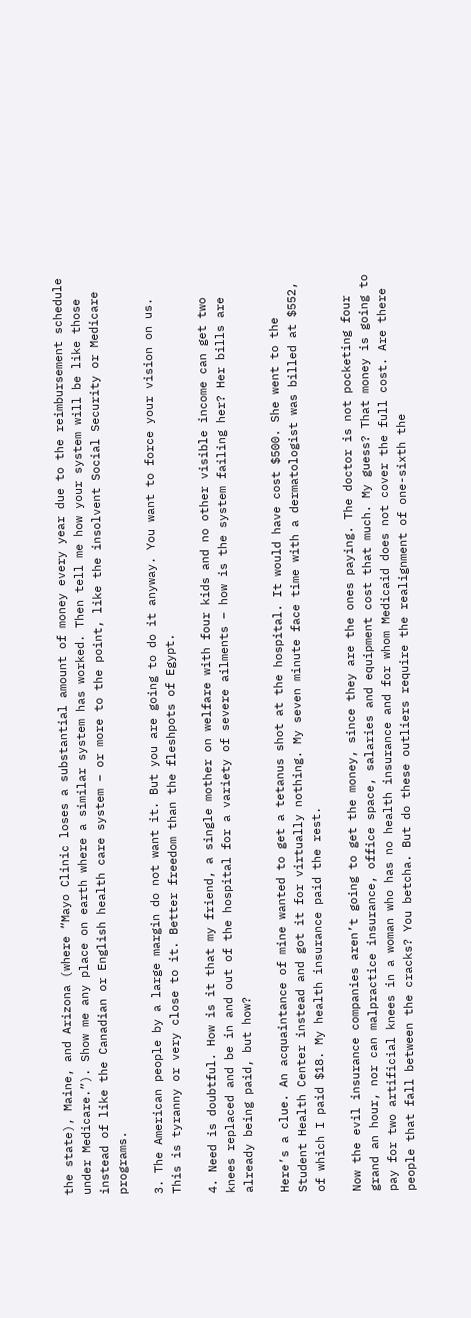the state), Maine, and Arizona (where “Mayo Clinic loses a substantial amount of money every year due to the reimbursement schedule under Medicare.”). Show me any place on earth where a similar system has worked. Then tell me how your system will be like those instead of like the Canadian or English health care system – or more to the point, like the insolvent Social Security or Medicare programs.

3. The American people by a large margin do not want it. But you are going to do it anyway. You want to force your vision on us. This is tyranny or very close to it. Better freedom than the fleshpots of Egypt.

4. Need is doubtful. How is it that my friend, a single mother on welfare with four kids and no other visible income can get two knees replaced and be in and out of the hospital for a variety of severe ailments – how is the system failing her? Her bills are already being paid, but how?

Here’s a clue. An acquaintance of mine wanted to get a tetanus shot at the hospital. It would have cost $500. She went to the Student Health Center instead and got it for virtually nothing. My seven minute face time with a dermatologist was billed at $552, of which I paid $18. My health insurance paid the rest.

Now the evil insurance companies aren’t going to get the money, since they are the ones paying. The doctor is not pocketing four grand an hour, nor can malpractice insurance, office space, salaries and equipment cost that much. My guess? That money is going to pay for two artificial knees in a woman who has no health insurance and for whom Medicaid does not cover the full cost. Are there people that fall between the cracks? You betcha. But do these outliers require the realignment of one-sixth the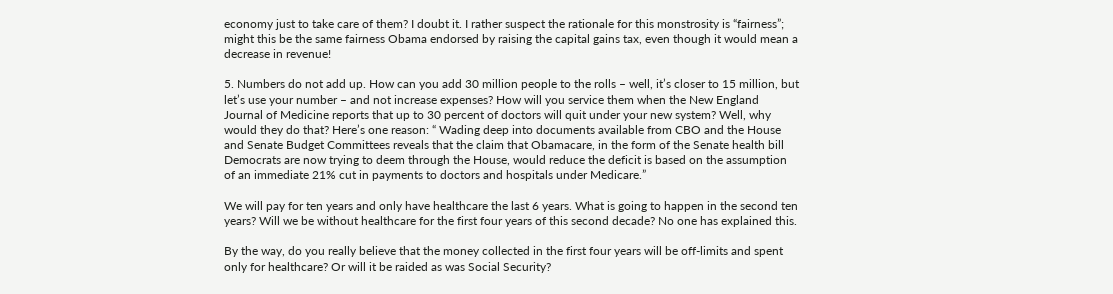economy just to take care of them? I doubt it. I rather suspect the rationale for this monstrosity is “fairness”; might this be the same fairness Obama endorsed by raising the capital gains tax, even though it would mean a decrease in revenue!

5. Numbers do not add up. How can you add 30 million people to the rolls – well, it’s closer to 15 million, but let’s use your number – and not increase expenses? How will you service them when the New England Journal of Medicine reports that up to 30 percent of doctors will quit under your new system? Well, why would they do that? Here’s one reason: “ Wading deep into documents available from CBO and the House and Senate Budget Committees reveals that the claim that Obamacare, in the form of the Senate health bill Democrats are now trying to deem through the House, would reduce the deficit is based on the assumption of an immediate 21% cut in payments to doctors and hospitals under Medicare.”

We will pay for ten years and only have healthcare the last 6 years. What is going to happen in the second ten years? Will we be without healthcare for the first four years of this second decade? No one has explained this.

By the way, do you really believe that the money collected in the first four years will be off-limits and spent only for healthcare? Or will it be raided as was Social Security?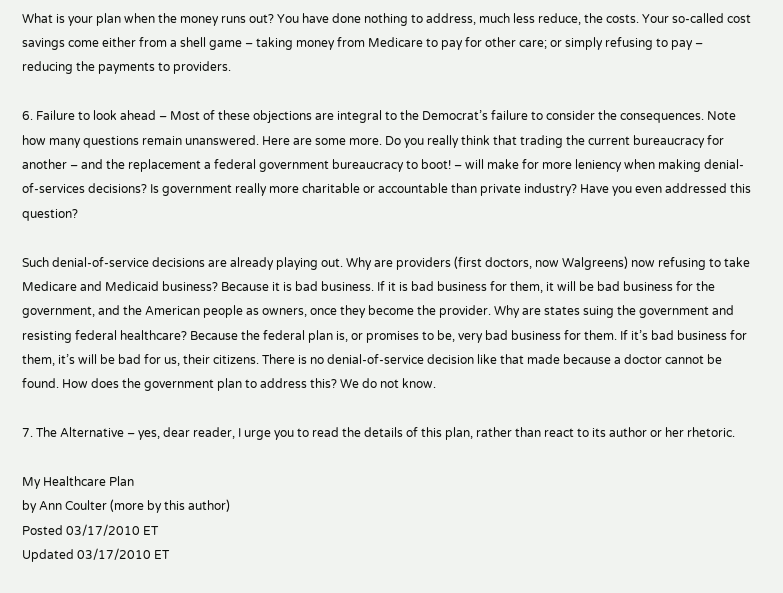What is your plan when the money runs out? You have done nothing to address, much less reduce, the costs. Your so-called cost savings come either from a shell game – taking money from Medicare to pay for other care; or simply refusing to pay – reducing the payments to providers.

6. Failure to look ahead – Most of these objections are integral to the Democrat’s failure to consider the consequences. Note how many questions remain unanswered. Here are some more. Do you really think that trading the current bureaucracy for another – and the replacement a federal government bureaucracy to boot! – will make for more leniency when making denial-of-services decisions? Is government really more charitable or accountable than private industry? Have you even addressed this question?

Such denial-of-service decisions are already playing out. Why are providers (first doctors, now Walgreens) now refusing to take Medicare and Medicaid business? Because it is bad business. If it is bad business for them, it will be bad business for the government, and the American people as owners, once they become the provider. Why are states suing the government and resisting federal healthcare? Because the federal plan is, or promises to be, very bad business for them. If it’s bad business for them, it’s will be bad for us, their citizens. There is no denial-of-service decision like that made because a doctor cannot be found. How does the government plan to address this? We do not know.

7. The Alternative – yes, dear reader, I urge you to read the details of this plan, rather than react to its author or her rhetoric.

My Healthcare Plan
by Ann Coulter (more by this author)
Posted 03/17/2010 ET
Updated 03/17/2010 ET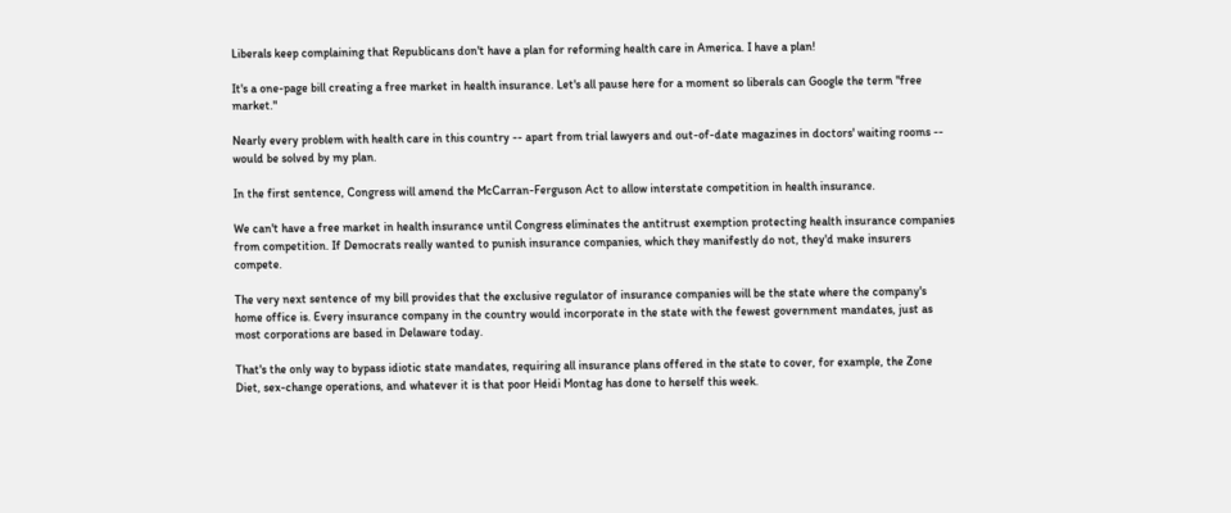Liberals keep complaining that Republicans don't have a plan for reforming health care in America. I have a plan!

It's a one-page bill creating a free market in health insurance. Let's all pause here for a moment so liberals can Google the term "free market."

Nearly every problem with health care in this country -- apart from trial lawyers and out-of-date magazines in doctors' waiting rooms -- would be solved by my plan.

In the first sentence, Congress will amend the McCarran-Ferguson Act to allow interstate competition in health insurance.

We can't have a free market in health insurance until Congress eliminates the antitrust exemption protecting health insurance companies from competition. If Democrats really wanted to punish insurance companies, which they manifestly do not, they'd make insurers compete.

The very next sentence of my bill provides that the exclusive regulator of insurance companies will be the state where the company's home office is. Every insurance company in the country would incorporate in the state with the fewest government mandates, just as most corporations are based in Delaware today.

That's the only way to bypass idiotic state mandates, requiring all insurance plans offered in the state to cover, for example, the Zone Diet, sex-change operations, and whatever it is that poor Heidi Montag has done to herself this week.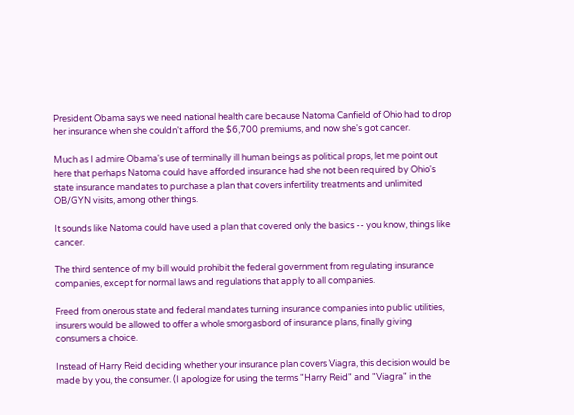President Obama says we need national health care because Natoma Canfield of Ohio had to drop her insurance when she couldn't afford the $6,700 premiums, and now she's got cancer.

Much as I admire Obama's use of terminally ill human beings as political props, let me point out here that perhaps Natoma could have afforded insurance had she not been required by Ohio's state insurance mandates to purchase a plan that covers infertility treatments and unlimited OB/GYN visits, among other things.

It sounds like Natoma could have used a plan that covered only the basics -- you know, things like cancer.

The third sentence of my bill would prohibit the federal government from regulating insurance companies, except for normal laws and regulations that apply to all companies.

Freed from onerous state and federal mandates turning insurance companies into public utilities, insurers would be allowed to offer a whole smorgasbord of insurance plans, finally giving consumers a choice.

Instead of Harry Reid deciding whether your insurance plan covers Viagra, this decision would be made by you, the consumer. (I apologize for using the terms "Harry Reid" and "Viagra" in the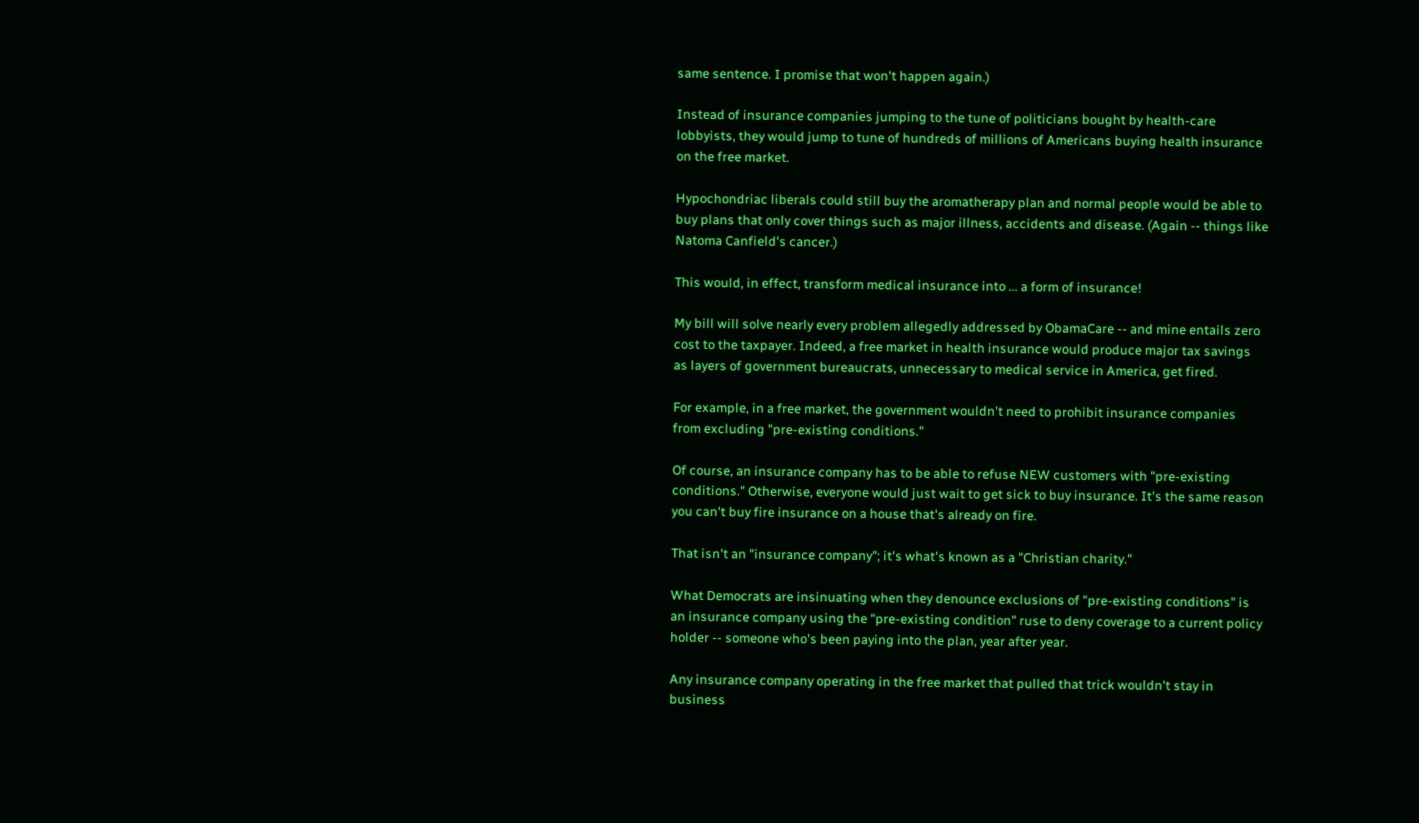same sentence. I promise that won't happen again.)

Instead of insurance companies jumping to the tune of politicians bought by health-care lobbyists, they would jump to tune of hundreds of millions of Americans buying health insurance on the free market.

Hypochondriac liberals could still buy the aromatherapy plan and normal people would be able to buy plans that only cover things such as major illness, accidents and disease. (Again -- things like Natoma Canfield's cancer.)

This would, in effect, transform medical insurance into ... a form of insurance!

My bill will solve nearly every problem allegedly addressed by ObamaCare -- and mine entails zero cost to the taxpayer. Indeed, a free market in health insurance would produce major tax savings as layers of government bureaucrats, unnecessary to medical service in America, get fired.

For example, in a free market, the government wouldn't need to prohibit insurance companies from excluding "pre-existing conditions."

Of course, an insurance company has to be able to refuse NEW customers with "pre-existing conditions." Otherwise, everyone would just wait to get sick to buy insurance. It's the same reason you can't buy fire insurance on a house that's already on fire.

That isn't an "insurance company"; it's what's known as a "Christian charity."

What Democrats are insinuating when they denounce exclusions of "pre-existing conditions" is an insurance company using the "pre-existing condition" ruse to deny coverage to a current policy holder -- someone who's been paying into the plan, year after year.

Any insurance company operating in the free market that pulled that trick wouldn't stay in business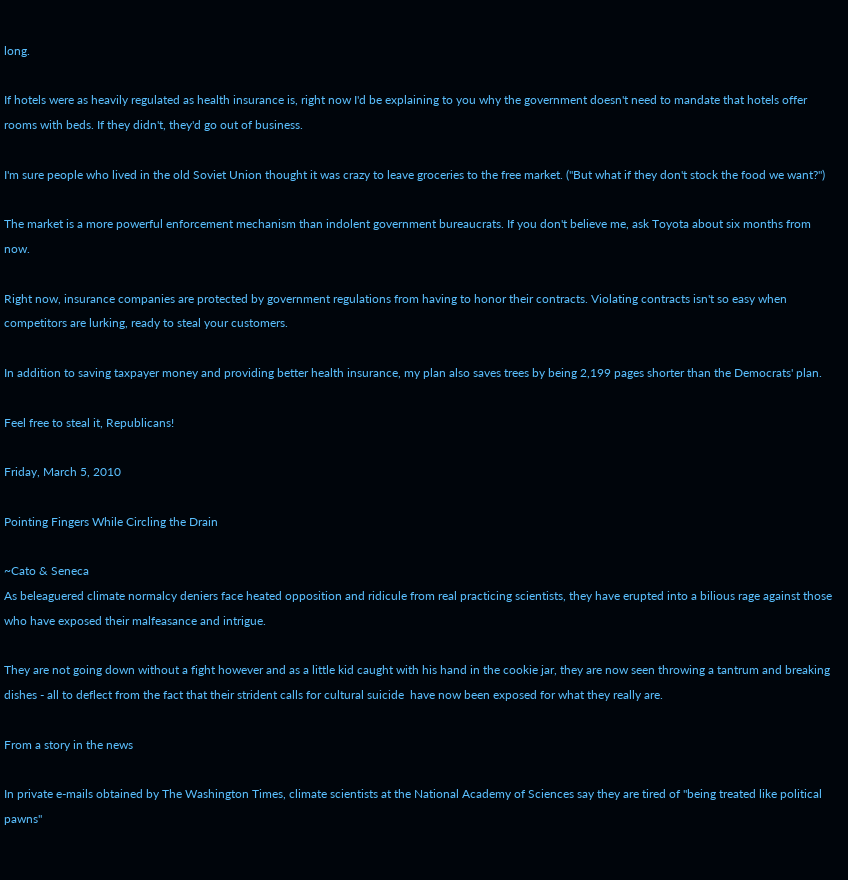long.

If hotels were as heavily regulated as health insurance is, right now I'd be explaining to you why the government doesn't need to mandate that hotels offer rooms with beds. If they didn't, they'd go out of business.

I'm sure people who lived in the old Soviet Union thought it was crazy to leave groceries to the free market. ("But what if they don't stock the food we want?")

The market is a more powerful enforcement mechanism than indolent government bureaucrats. If you don't believe me, ask Toyota about six months from now.

Right now, insurance companies are protected by government regulations from having to honor their contracts. Violating contracts isn't so easy when competitors are lurking, ready to steal your customers.

In addition to saving taxpayer money and providing better health insurance, my plan also saves trees by being 2,199 pages shorter than the Democrats' plan.

Feel free to steal it, Republicans!

Friday, March 5, 2010

Pointing Fingers While Circling the Drain

~Cato & Seneca
As beleaguered climate normalcy deniers face heated opposition and ridicule from real practicing scientists, they have erupted into a bilious rage against those who have exposed their malfeasance and intrigue.

They are not going down without a fight however and as a little kid caught with his hand in the cookie jar, they are now seen throwing a tantrum and breaking dishes - all to deflect from the fact that their strident calls for cultural suicide  have now been exposed for what they really are.

From a story in the news

In private e-mails obtained by The Washington Times, climate scientists at the National Academy of Sciences say they are tired of "being treated like political pawns"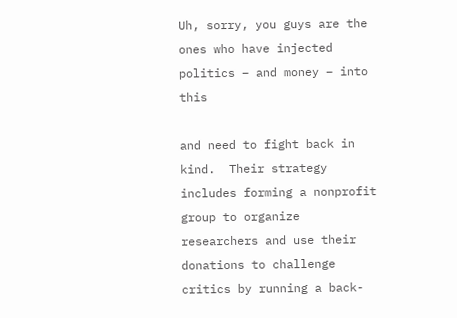Uh, sorry, you guys are the ones who have injected politics – and money – into this

and need to fight back in kind.  Their strategy includes forming a nonprofit group to organize researchers and use their donations to challenge critics by running a back-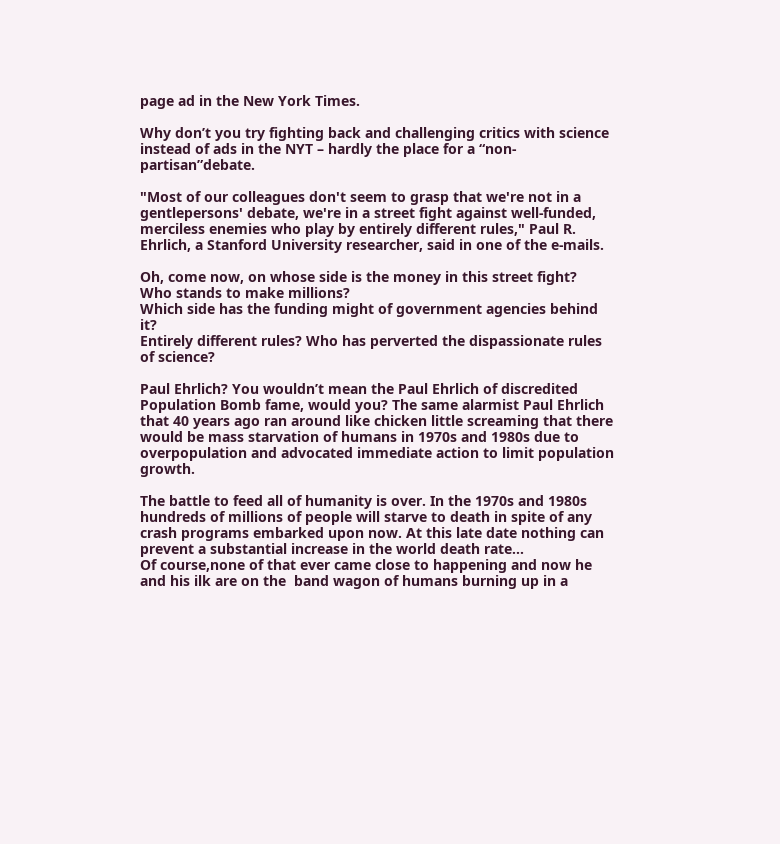page ad in the New York Times.

Why don’t you try fighting back and challenging critics with science instead of ads in the NYT – hardly the place for a “non-partisan”debate.

"Most of our colleagues don't seem to grasp that we're not in a gentlepersons' debate, we're in a street fight against well-funded, merciless enemies who play by entirely different rules," Paul R. Ehrlich, a Stanford University researcher, said in one of the e-mails.

Oh, come now, on whose side is the money in this street fight?
Who stands to make millions?
Which side has the funding might of government agencies behind it?
Entirely different rules? Who has perverted the dispassionate rules of science?

Paul Ehrlich? You wouldn’t mean the Paul Ehrlich of discredited Population Bomb fame, would you? The same alarmist Paul Ehrlich that 40 years ago ran around like chicken little screaming that there would be mass starvation of humans in 1970s and 1980s due to overpopulation and advocated immediate action to limit population growth.

The battle to feed all of humanity is over. In the 1970s and 1980s hundreds of millions of people will starve to death in spite of any crash programs embarked upon now. At this late date nothing can prevent a substantial increase in the world death rate...
Of course,none of that ever came close to happening and now he and his ilk are on the  band wagon of humans burning up in a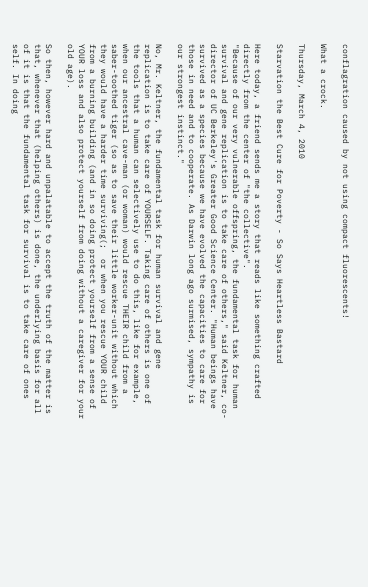conflagration caused by not using compact fluorescents!

What a crock.

Thursday, March 4, 2010

Starvation the Best Cure for Poverty - So Says Heartless Bastard

Here today, a friend sends me a story that reads like something crafted directly from the center of "the collective".
"Because of our very vulnerable offspring, the fundamental task for human survival and gene replication is to take care of others," said Keltner, co-director of UC Berkeley's Greater Good Science Center. "Human beings have survived as a species because we have evolved the capacities to care for those in need and to cooperate. As Darwin long ago surmised, sympathy is our strongest instinct."

No, Mr. Keltner, the fundamental task for human survival and gene replication is to take care of YOURSELF. Taking care of others is one of the tools that a human can selectively use to do this, like for example, when our ancestral cave-man (or woman) would rescue THEIR child from a saber-toothed tiger (so as to save their little worker-unit without which they would have a harder time surviving(;  or when you rescue YOUR child from a burning building (and in so doing protect yourself from a sense of YOUR loss and also protect yourself from doing without a caregiver for your old age).

So then, however hard and unpalatable to accept the truth of the matter is that, whenever that (helping others) is done, the underlying basis for all of it is that the fundamental task for survival is to take care of ones self. In doing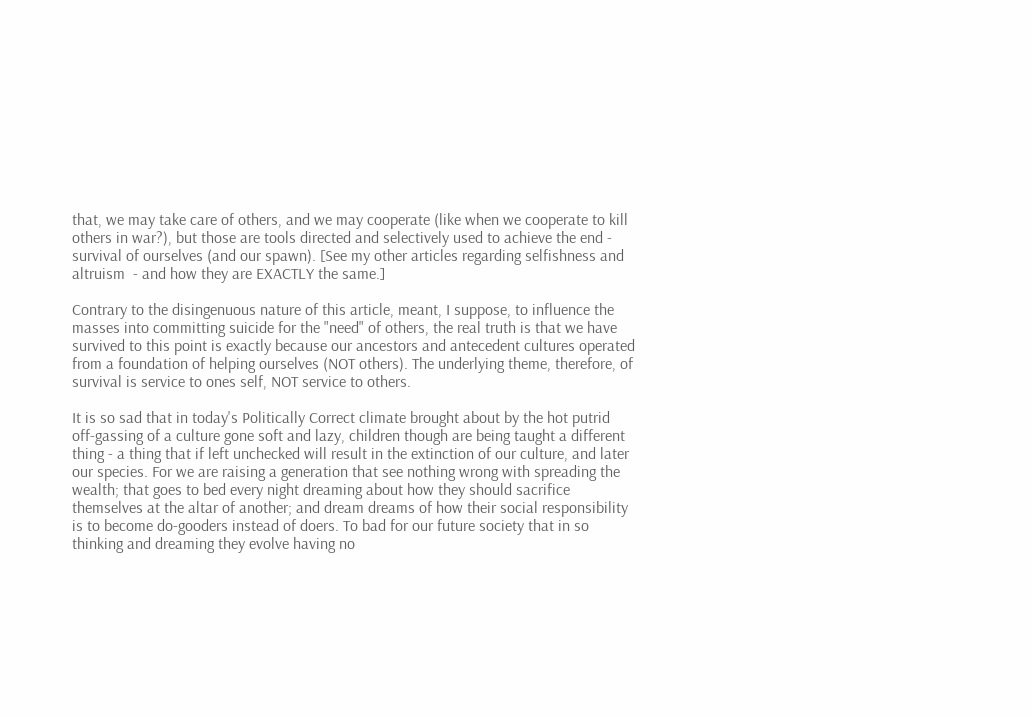that, we may take care of others, and we may cooperate (like when we cooperate to kill others in war?), but those are tools directed and selectively used to achieve the end - survival of ourselves (and our spawn). [See my other articles regarding selfishness and altruism  - and how they are EXACTLY the same.]

Contrary to the disingenuous nature of this article, meant, I suppose, to influence the masses into committing suicide for the "need" of others, the real truth is that we have survived to this point is exactly because our ancestors and antecedent cultures operated from a foundation of helping ourselves (NOT others). The underlying theme, therefore, of survival is service to ones self, NOT service to others.

It is so sad that in today's Politically Correct climate brought about by the hot putrid off-gassing of a culture gone soft and lazy, children though are being taught a different thing - a thing that if left unchecked will result in the extinction of our culture, and later our species. For we are raising a generation that see nothing wrong with spreading the wealth; that goes to bed every night dreaming about how they should sacrifice themselves at the altar of another; and dream dreams of how their social responsibility is to become do-gooders instead of doers. To bad for our future society that in so thinking and dreaming they evolve having no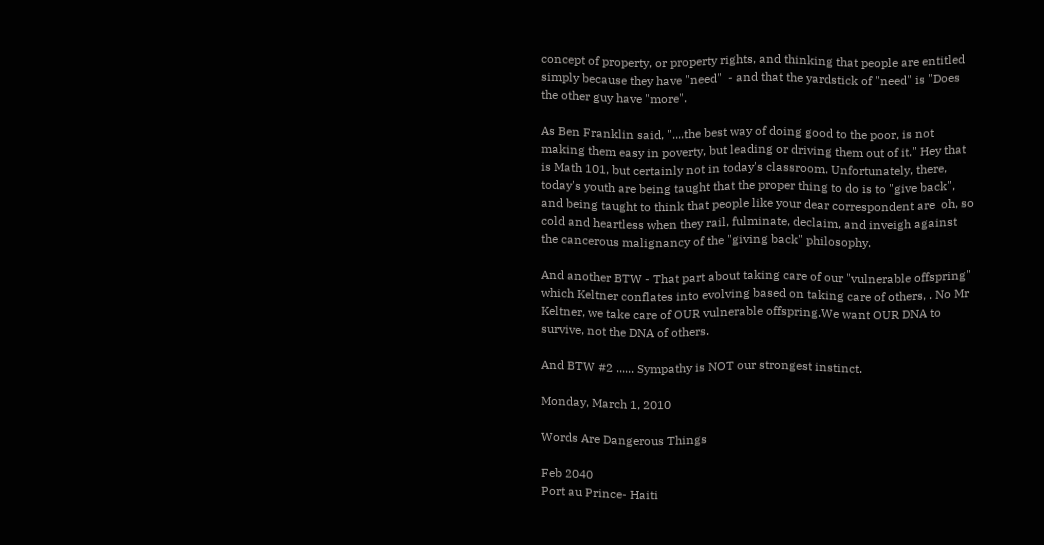concept of property, or property rights, and thinking that people are entitled simply because they have "need"  - and that the yardstick of "need" is "Does the other guy have "more".

As Ben Franklin said, "....the best way of doing good to the poor, is not making them easy in poverty, but leading or driving them out of it." Hey that is Math 101, but certainly not in today's classroom. Unfortunately, there, today's youth are being taught that the proper thing to do is to "give back", and being taught to think that people like your dear correspondent are  oh, so cold and heartless when they rail, fulminate, declaim, and inveigh against the cancerous malignancy of the "giving back" philosophy.

And another BTW - That part about taking care of our "vulnerable offspring" which Keltner conflates into evolving based on taking care of others, . No Mr Keltner, we take care of OUR vulnerable offspring.We want OUR DNA to survive, not the DNA of others.

And BTW #2 ...... Sympathy is NOT our strongest instinct.

Monday, March 1, 2010

Words Are Dangerous Things

Feb 2040
Port au Prince- Haiti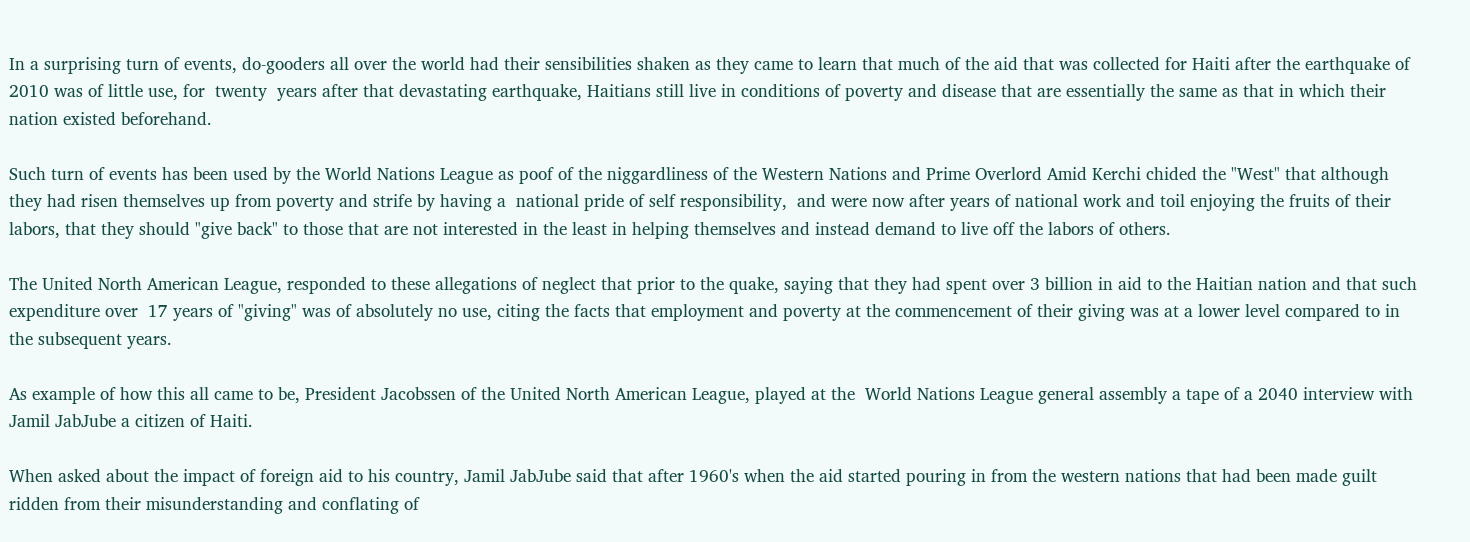In a surprising turn of events, do-gooders all over the world had their sensibilities shaken as they came to learn that much of the aid that was collected for Haiti after the earthquake of 2010 was of little use, for  twenty  years after that devastating earthquake, Haitians still live in conditions of poverty and disease that are essentially the same as that in which their nation existed beforehand.

Such turn of events has been used by the World Nations League as poof of the niggardliness of the Western Nations and Prime Overlord Amid Kerchi chided the "West" that although they had risen themselves up from poverty and strife by having a  national pride of self responsibility,  and were now after years of national work and toil enjoying the fruits of their labors, that they should "give back" to those that are not interested in the least in helping themselves and instead demand to live off the labors of others.

The United North American League, responded to these allegations of neglect that prior to the quake, saying that they had spent over 3 billion in aid to the Haitian nation and that such expenditure over  17 years of "giving" was of absolutely no use, citing the facts that employment and poverty at the commencement of their giving was at a lower level compared to in the subsequent years.

As example of how this all came to be, President Jacobssen of the United North American League, played at the  World Nations League general assembly a tape of a 2040 interview with Jamil JabJube a citizen of Haiti.

When asked about the impact of foreign aid to his country, Jamil JabJube said that after 1960's when the aid started pouring in from the western nations that had been made guilt ridden from their misunderstanding and conflating of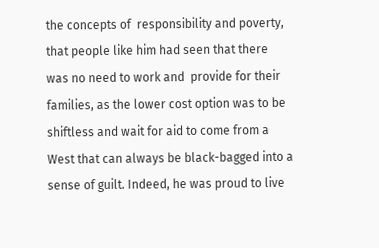the concepts of  responsibility and poverty, that people like him had seen that there was no need to work and  provide for their families, as the lower cost option was to be shiftless and wait for aid to come from a West that can always be black-bagged into a sense of guilt. Indeed, he was proud to live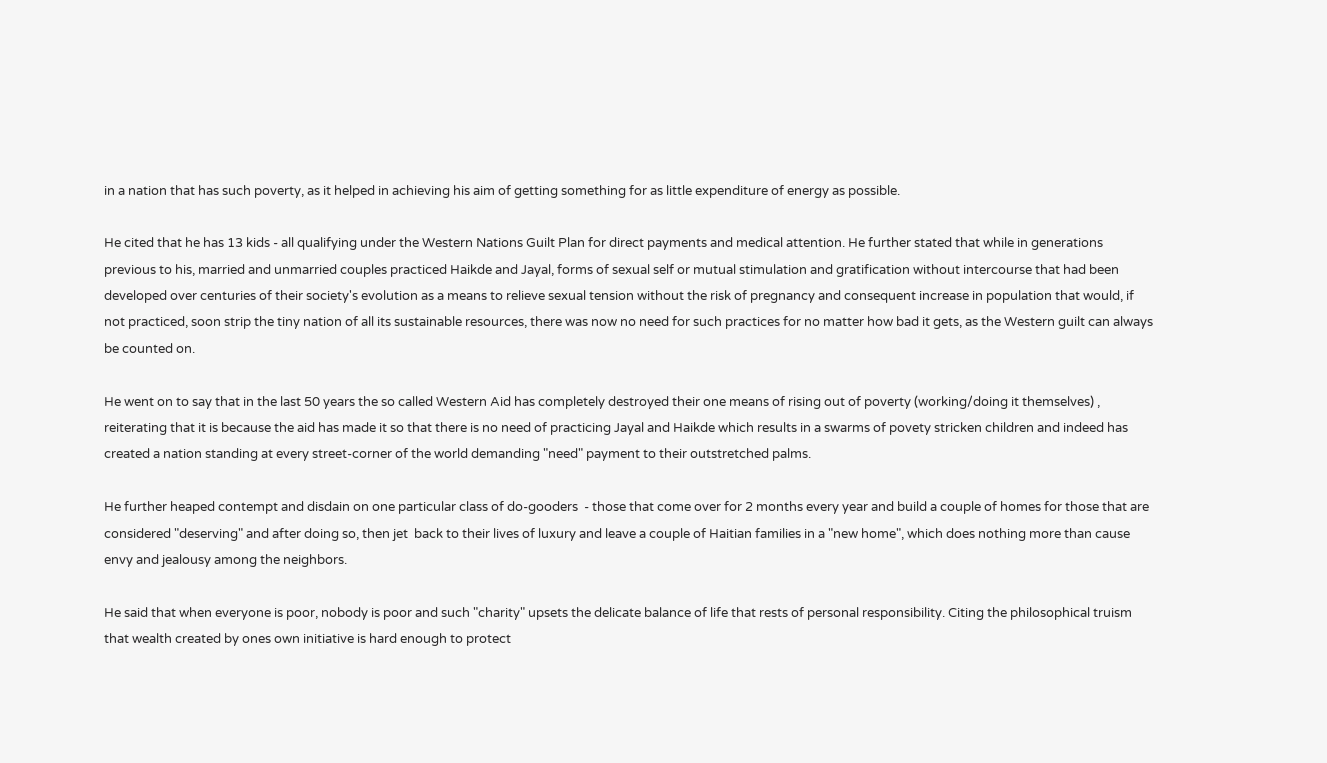in a nation that has such poverty, as it helped in achieving his aim of getting something for as little expenditure of energy as possible.

He cited that he has 13 kids - all qualifying under the Western Nations Guilt Plan for direct payments and medical attention. He further stated that while in generations previous to his, married and unmarried couples practiced Haikde and Jayal, forms of sexual self or mutual stimulation and gratification without intercourse that had been developed over centuries of their society's evolution as a means to relieve sexual tension without the risk of pregnancy and consequent increase in population that would, if not practiced, soon strip the tiny nation of all its sustainable resources, there was now no need for such practices for no matter how bad it gets, as the Western guilt can always be counted on.

He went on to say that in the last 50 years the so called Western Aid has completely destroyed their one means of rising out of poverty (working/doing it themselves) , reiterating that it is because the aid has made it so that there is no need of practicing Jayal and Haikde which results in a swarms of povety stricken children and indeed has created a nation standing at every street-corner of the world demanding "need" payment to their outstretched palms.

He further heaped contempt and disdain on one particular class of do-gooders  - those that come over for 2 months every year and build a couple of homes for those that are considered "deserving" and after doing so, then jet  back to their lives of luxury and leave a couple of Haitian families in a "new home", which does nothing more than cause envy and jealousy among the neighbors.

He said that when everyone is poor, nobody is poor and such "charity" upsets the delicate balance of life that rests of personal responsibility. Citing the philosophical truism that wealth created by ones own initiative is hard enough to protect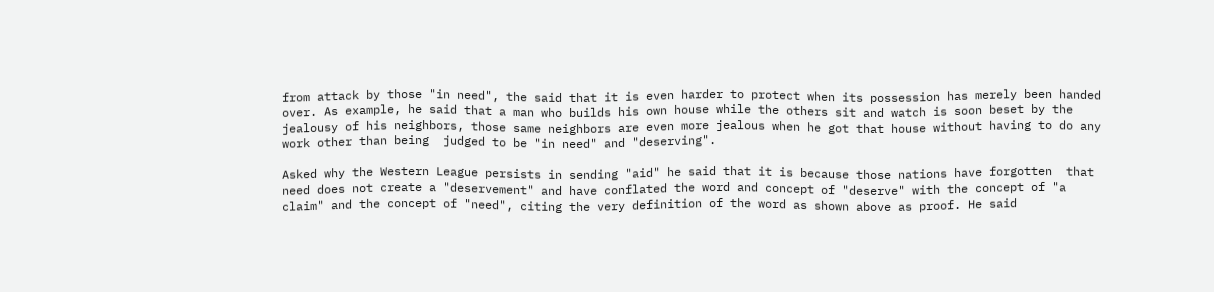from attack by those "in need", the said that it is even harder to protect when its possession has merely been handed over. As example, he said that a man who builds his own house while the others sit and watch is soon beset by the jealousy of his neighbors, those same neighbors are even more jealous when he got that house without having to do any work other than being  judged to be "in need" and "deserving".

Asked why the Western League persists in sending "aid" he said that it is because those nations have forgotten  that need does not create a "deservement" and have conflated the word and concept of "deserve" with the concept of "a claim" and the concept of "need", citing the very definition of the word as shown above as proof. He said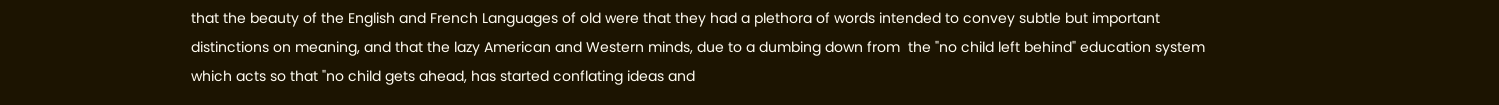that the beauty of the English and French Languages of old were that they had a plethora of words intended to convey subtle but important distinctions on meaning, and that the lazy American and Western minds, due to a dumbing down from  the "no child left behind" education system which acts so that "no child gets ahead, has started conflating ideas and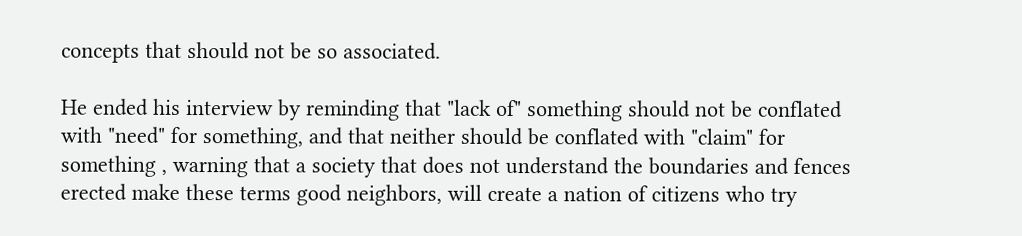concepts that should not be so associated.

He ended his interview by reminding that "lack of" something should not be conflated with "need" for something, and that neither should be conflated with "claim" for something , warning that a society that does not understand the boundaries and fences erected make these terms good neighbors, will create a nation of citizens who try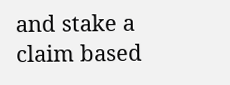and stake a claim based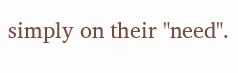simply on their "need".